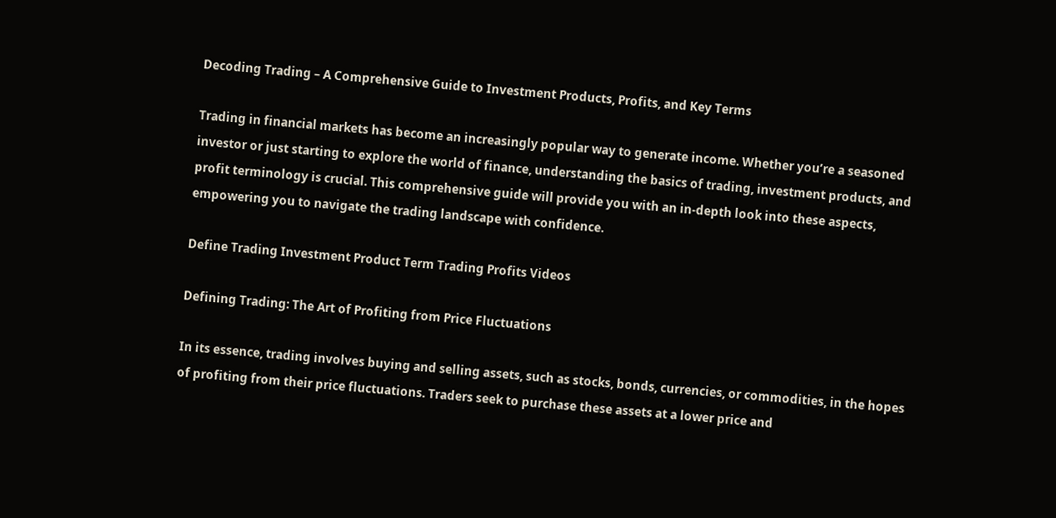Decoding Trading – A Comprehensive Guide to Investment Products, Profits, and Key Terms

Trading in financial markets has become an increasingly popular way to generate income. Whether you’re a seasoned investor or just starting to explore the world of finance, understanding the basics of trading, investment products, and profit terminology is crucial. This comprehensive guide will provide you with an in-depth look into these aspects, empowering you to navigate the trading landscape with confidence.

Define Trading Investment Product Term Trading Profits Videos

Defining Trading: The Art of Profiting from Price Fluctuations

In its essence, trading involves buying and selling assets, such as stocks, bonds, currencies, or commodities, in the hopes of profiting from their price fluctuations. Traders seek to purchase these assets at a lower price and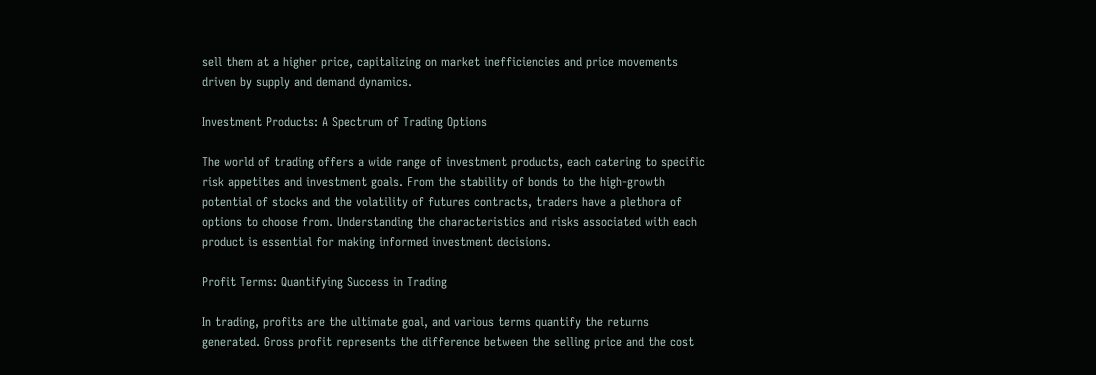sell them at a higher price, capitalizing on market inefficiencies and price movements driven by supply and demand dynamics.

Investment Products: A Spectrum of Trading Options

The world of trading offers a wide range of investment products, each catering to specific risk appetites and investment goals. From the stability of bonds to the high-growth potential of stocks and the volatility of futures contracts, traders have a plethora of options to choose from. Understanding the characteristics and risks associated with each product is essential for making informed investment decisions.

Profit Terms: Quantifying Success in Trading

In trading, profits are the ultimate goal, and various terms quantify the returns generated. Gross profit represents the difference between the selling price and the cost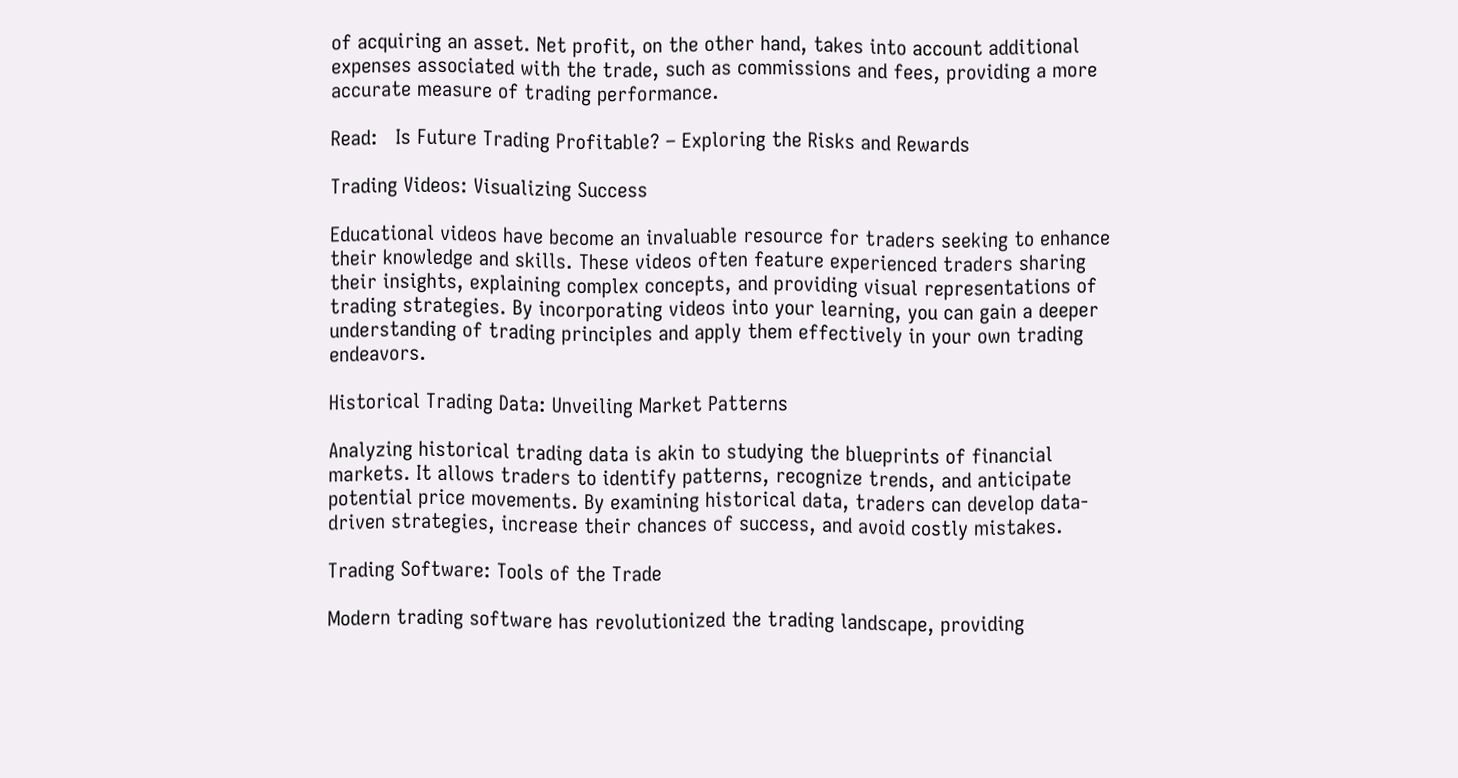of acquiring an asset. Net profit, on the other hand, takes into account additional expenses associated with the trade, such as commissions and fees, providing a more accurate measure of trading performance.

Read:   Is Future Trading Profitable? – Exploring the Risks and Rewards

Trading Videos: Visualizing Success

Educational videos have become an invaluable resource for traders seeking to enhance their knowledge and skills. These videos often feature experienced traders sharing their insights, explaining complex concepts, and providing visual representations of trading strategies. By incorporating videos into your learning, you can gain a deeper understanding of trading principles and apply them effectively in your own trading endeavors.

Historical Trading Data: Unveiling Market Patterns

Analyzing historical trading data is akin to studying the blueprints of financial markets. It allows traders to identify patterns, recognize trends, and anticipate potential price movements. By examining historical data, traders can develop data-driven strategies, increase their chances of success, and avoid costly mistakes.

Trading Software: Tools of the Trade

Modern trading software has revolutionized the trading landscape, providing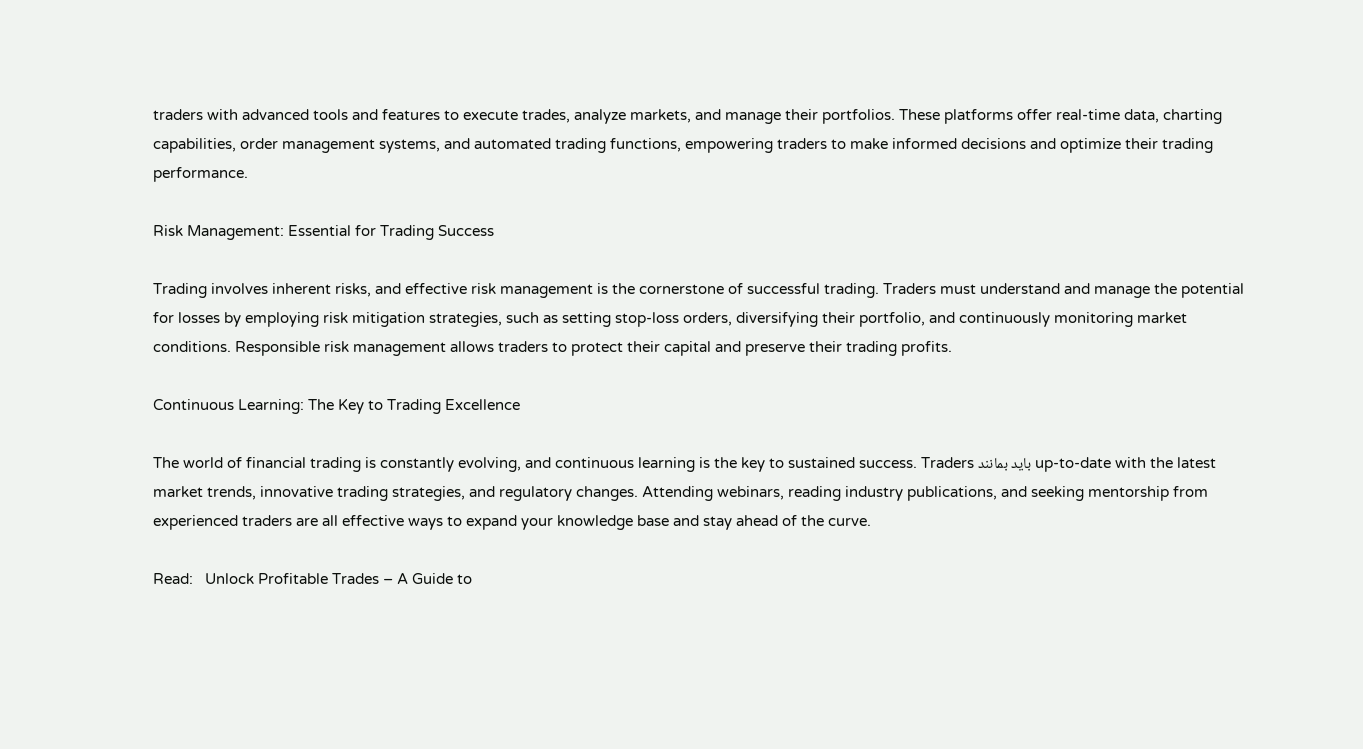traders with advanced tools and features to execute trades, analyze markets, and manage their portfolios. These platforms offer real-time data, charting capabilities, order management systems, and automated trading functions, empowering traders to make informed decisions and optimize their trading performance.

Risk Management: Essential for Trading Success

Trading involves inherent risks, and effective risk management is the cornerstone of successful trading. Traders must understand and manage the potential for losses by employing risk mitigation strategies, such as setting stop-loss orders, diversifying their portfolio, and continuously monitoring market conditions. Responsible risk management allows traders to protect their capital and preserve their trading profits.

Continuous Learning: The Key to Trading Excellence

The world of financial trading is constantly evolving, and continuous learning is the key to sustained success. Traders باید بمانند up-to-date with the latest market trends, innovative trading strategies, and regulatory changes. Attending webinars, reading industry publications, and seeking mentorship from experienced traders are all effective ways to expand your knowledge base and stay ahead of the curve.

Read:   Unlock Profitable Trades – A Guide to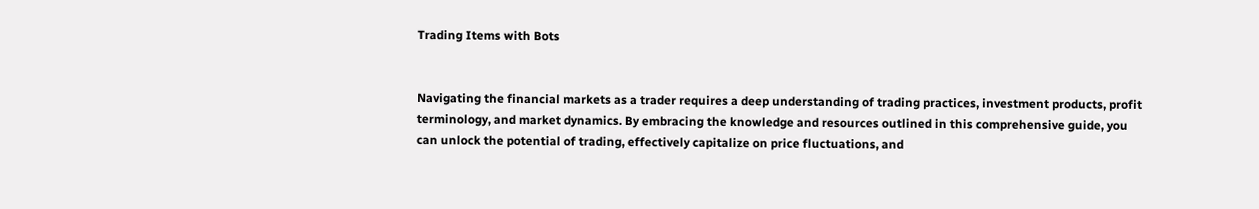Trading Items with Bots


Navigating the financial markets as a trader requires a deep understanding of trading practices, investment products, profit terminology, and market dynamics. By embracing the knowledge and resources outlined in this comprehensive guide, you can unlock the potential of trading, effectively capitalize on price fluctuations, and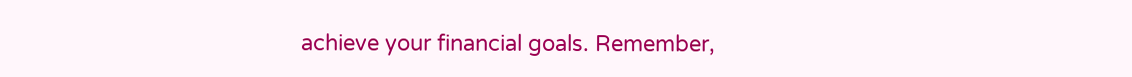achieve your financial goals. Remember,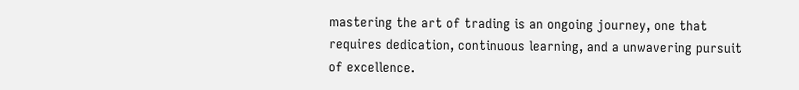mastering the art of trading is an ongoing journey, one that requires dedication, continuous learning, and a unwavering pursuit of excellence.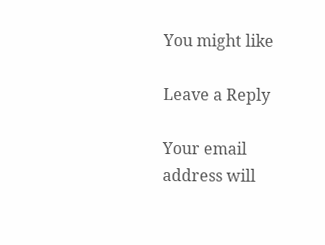You might like

Leave a Reply

Your email address will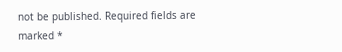not be published. Required fields are marked *